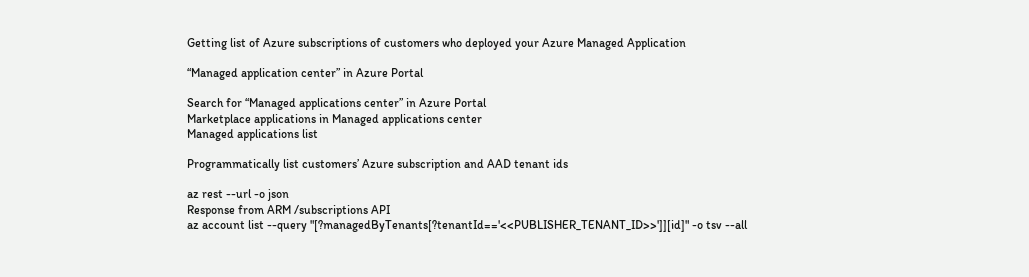Getting list of Azure subscriptions of customers who deployed your Azure Managed Application

“Managed application center” in Azure Portal

Search for “Managed applications center” in Azure Portal
Marketplace applications in Managed applications center
Managed applications list

Programmatically list customers’ Azure subscription and AAD tenant ids

az rest --url -o json
Response from ARM /subscriptions API
az account list --query "[?managedByTenants[?tenantId=='<<PUBLISHER_TENANT_ID>>']][id]" -o tsv --all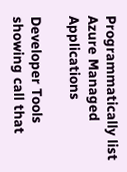Programmatically list Azure Managed Applications

Developer Tools showing call that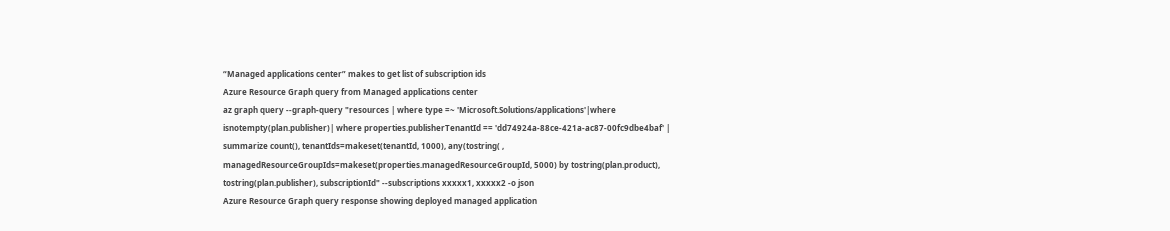“Managed applications center” makes to get list of subscription ids
Azure Resource Graph query from Managed applications center
az graph query --graph-query "resources | where type =~ 'Microsoft.Solutions/applications'|where isnotempty(plan.publisher)| where properties.publisherTenantId == 'dd74924a-88ce-421a-ac87-00fc9dbe4baf' | summarize count(), tenantIds=makeset(tenantId, 1000), any(tostring( , managedResourceGroupIds=makeset(properties.managedResourceGroupId, 5000) by tostring(plan.product), tostring(plan.publisher), subscriptionId" --subscriptions xxxxx1, xxxxx2 -o json
Azure Resource Graph query response showing deployed managed application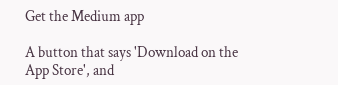Get the Medium app

A button that says 'Download on the App Store', and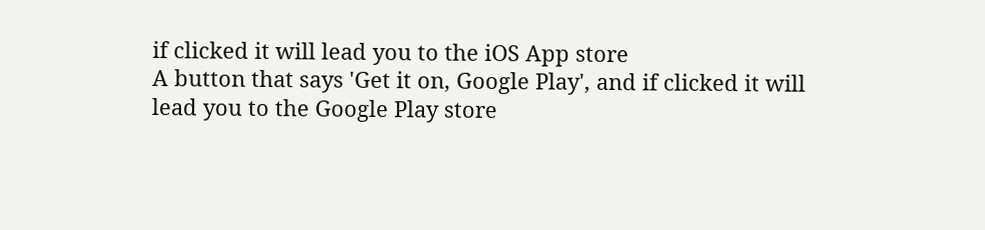if clicked it will lead you to the iOS App store
A button that says 'Get it on, Google Play', and if clicked it will lead you to the Google Play store